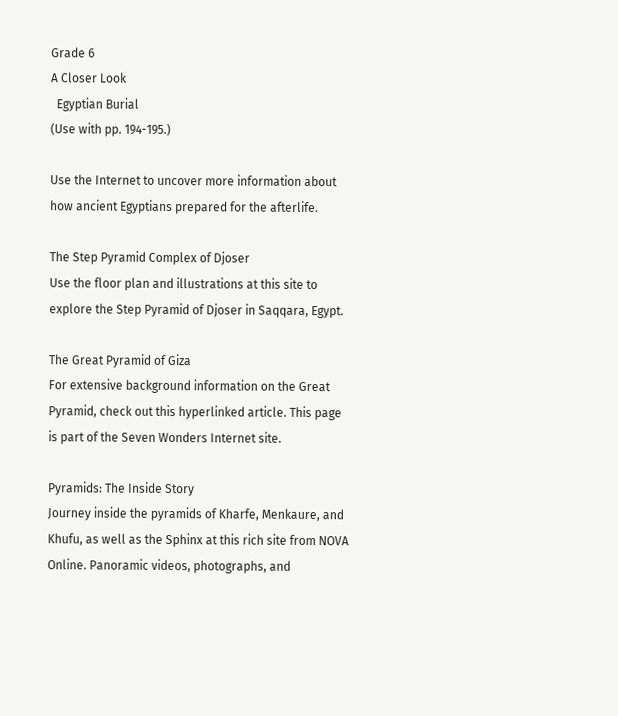Grade 6
A Closer Look
  Egyptian Burial
(Use with pp. 194-195.)

Use the Internet to uncover more information about how ancient Egyptians prepared for the afterlife.

The Step Pyramid Complex of Djoser
Use the floor plan and illustrations at this site to explore the Step Pyramid of Djoser in Saqqara, Egypt.

The Great Pyramid of Giza
For extensive background information on the Great Pyramid, check out this hyperlinked article. This page is part of the Seven Wonders Internet site.

Pyramids: The Inside Story
Journey inside the pyramids of Kharfe, Menkaure, and Khufu, as well as the Sphinx at this rich site from NOVA Online. Panoramic videos, photographs, and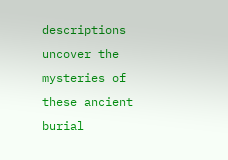descriptions uncover the mysteries of these ancient burial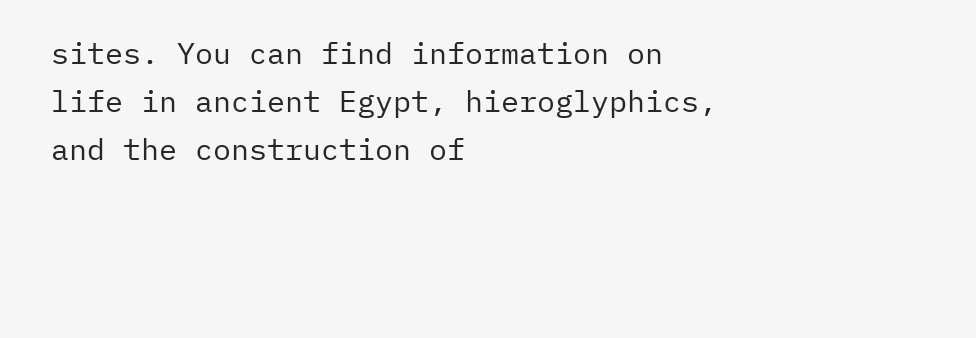sites. You can find information on life in ancient Egypt, hieroglyphics, and the construction of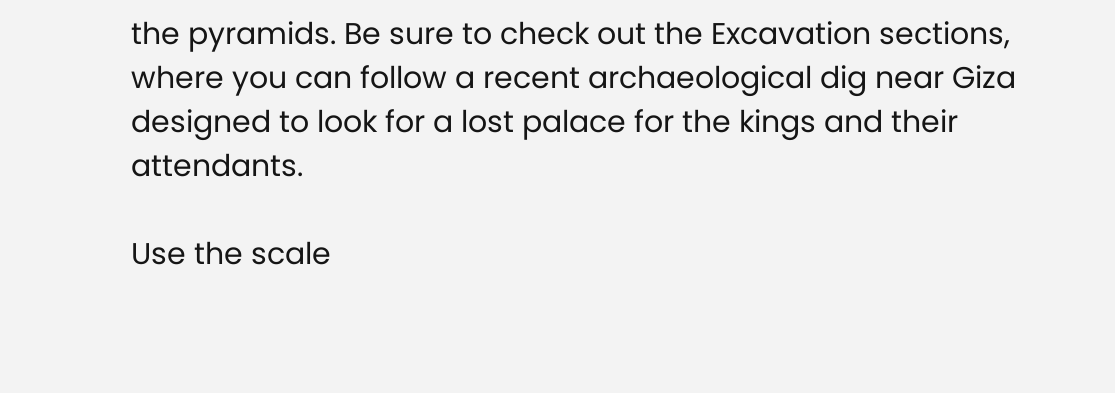the pyramids. Be sure to check out the Excavation sections, where you can follow a recent archaeological dig near Giza designed to look for a lost palace for the kings and their attendants.

Use the scale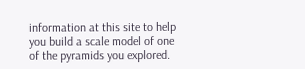information at this site to help you build a scale model of one of the pyramids you explored.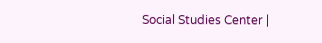Social Studies Center |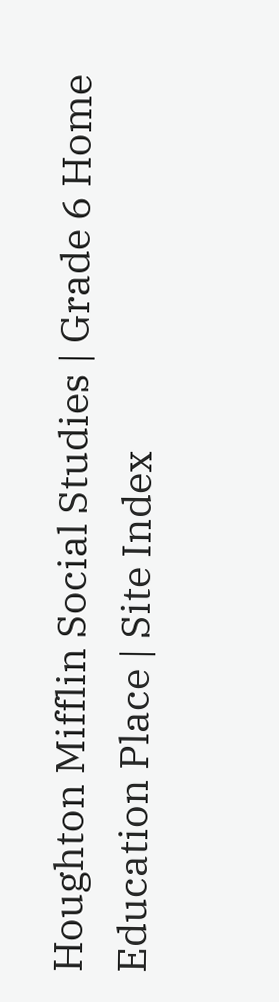Houghton Mifflin Social Studies | Grade 6 Home
Education Place | Site Index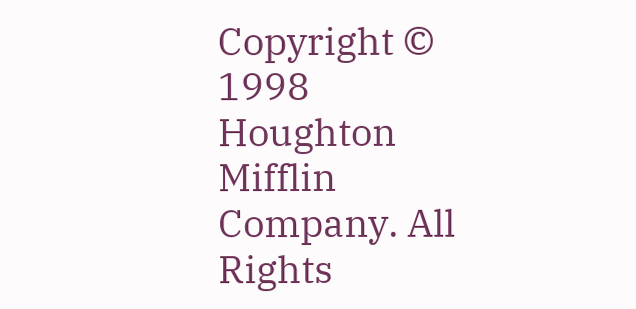Copyright © 1998 Houghton Mifflin Company. All Rights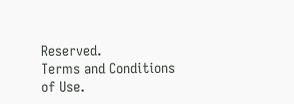Reserved.
Terms and Conditions of Use.